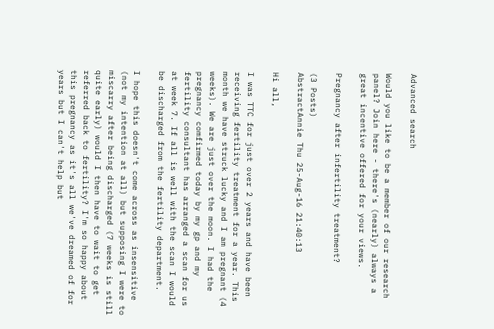Advanced search

Would you like to be a member of our research panel? Join here - there's (nearly) always a great incentive offered for your views.

Pregnancy after infertility treatment?

(3 Posts)
AbstractAnnie Thu 25-Aug-16 21:40:13

Hi all,

I was TTC for just over 2 years and have been receiving fertility treatment for a year. This month we have struck lucky and I am pregnant (4 weeks). We are just over the moon. I had the pregnancy comfirmed today by my gp and my fertility consultant has arranged a scan for us at week 7. If all is well with the scan I would be discharged from the fertility department.

I hope this doesn't come across as insensitive (not my intention at all) but supposing I were to miscarry after being discharged (7 weeks is still quite early) would I then have to wait to get referred back to fertility? I'm so happy about this pregnancy as it's all we've dreamed of for years but I can't help but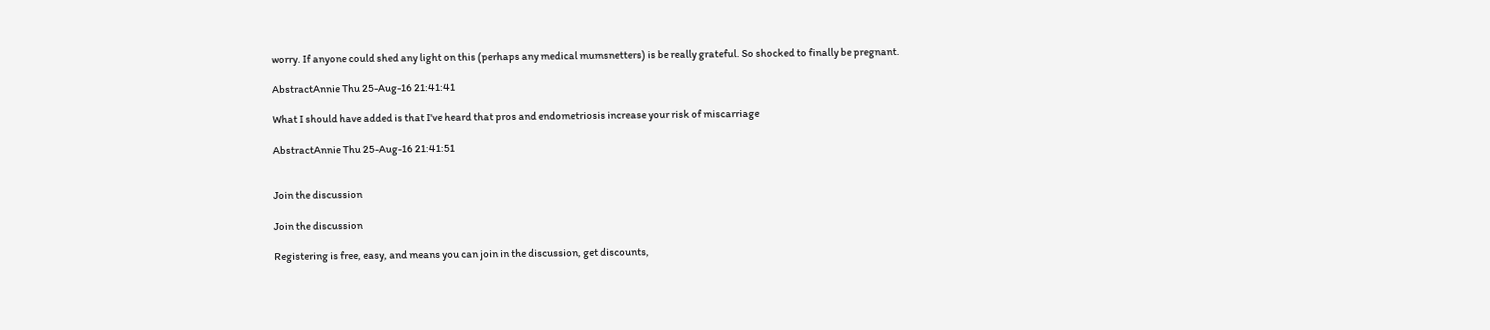worry. If anyone could shed any light on this (perhaps any medical mumsnetters) is be really grateful. So shocked to finally be pregnant.

AbstractAnnie Thu 25-Aug-16 21:41:41

What I should have added is that I've heard that pros and endometriosis increase your risk of miscarriage

AbstractAnnie Thu 25-Aug-16 21:41:51


Join the discussion

Join the discussion

Registering is free, easy, and means you can join in the discussion, get discounts,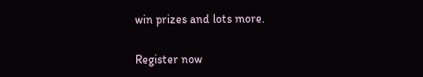win prizes and lots more.

Register now